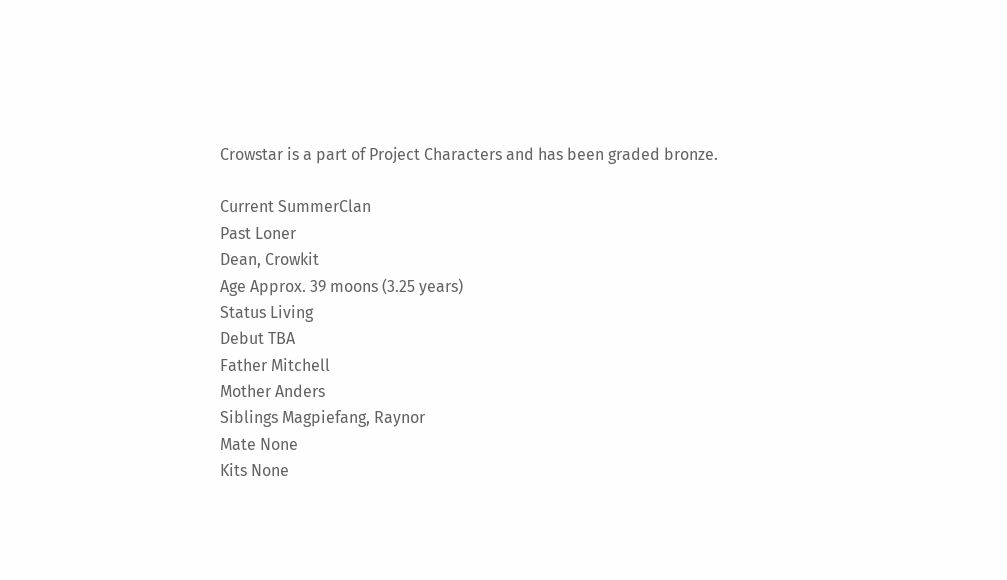Crowstar is a part of Project Characters and has been graded bronze.

Current SummerClan
Past Loner
Dean, Crowkit
Age Approx. 39 moons (3.25 years)
Status Living
Debut TBA
Father Mitchell
Mother Anders
Siblings Magpiefang, Raynor
Mate None
Kits None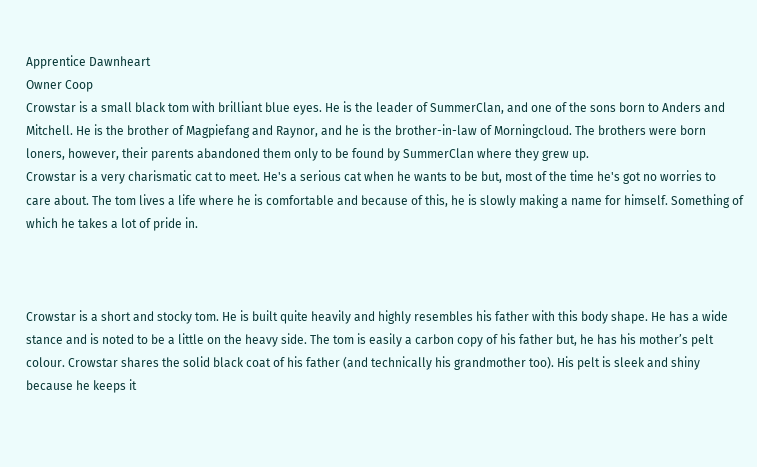Apprentice Dawnheart
Owner Coop
Crowstar is a small black tom with brilliant blue eyes. He is the leader of SummerClan, and one of the sons born to Anders and Mitchell. He is the brother of Magpiefang and Raynor, and he is the brother-in-law of Morningcloud. The brothers were born loners, however, their parents abandoned them only to be found by SummerClan where they grew up.
Crowstar is a very charismatic cat to meet. He's a serious cat when he wants to be but, most of the time he's got no worries to care about. The tom lives a life where he is comfortable and because of this, he is slowly making a name for himself. Something of which he takes a lot of pride in.



Crowstar is a short and stocky tom. He is built quite heavily and highly resembles his father with this body shape. He has a wide stance and is noted to be a little on the heavy side. The tom is easily a carbon copy of his father but, he has his mother’s pelt colour. Crowstar shares the solid black coat of his father (and technically his grandmother too). His pelt is sleek and shiny because he keeps it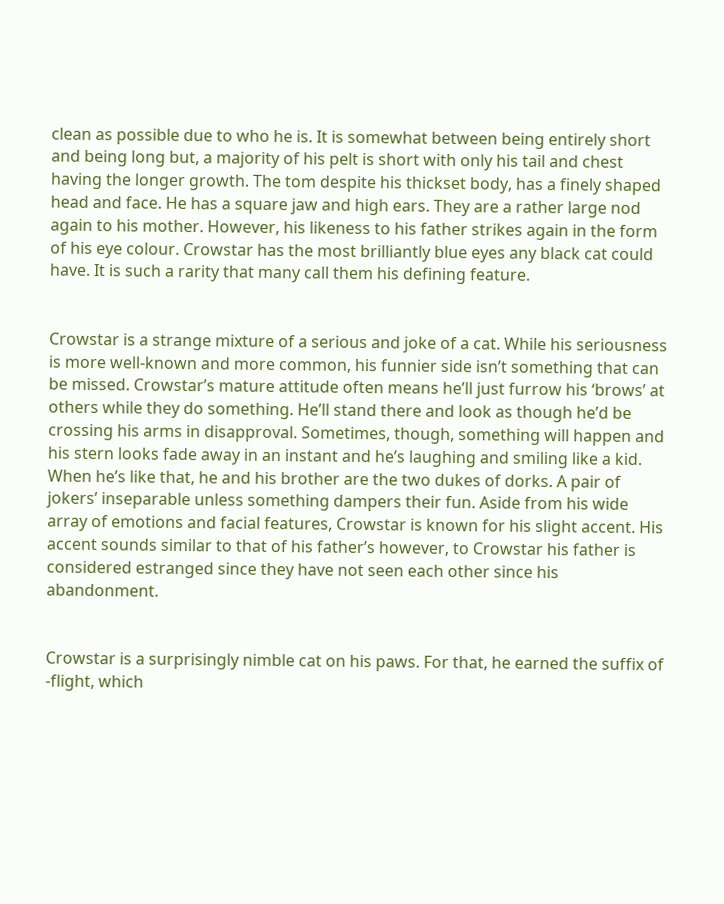clean as possible due to who he is. It is somewhat between being entirely short and being long but, a majority of his pelt is short with only his tail and chest having the longer growth. The tom despite his thickset body, has a finely shaped head and face. He has a square jaw and high ears. They are a rather large nod again to his mother. However, his likeness to his father strikes again in the form of his eye colour. Crowstar has the most brilliantly blue eyes any black cat could have. It is such a rarity that many call them his defining feature.


Crowstar is a strange mixture of a serious and joke of a cat. While his seriousness is more well-known and more common, his funnier side isn’t something that can be missed. Crowstar’s mature attitude often means he’ll just furrow his ‘brows’ at others while they do something. He’ll stand there and look as though he’d be crossing his arms in disapproval. Sometimes, though, something will happen and his stern looks fade away in an instant and he’s laughing and smiling like a kid. When he’s like that, he and his brother are the two dukes of dorks. A pair of jokers’ inseparable unless something dampers their fun. Aside from his wide array of emotions and facial features, Crowstar is known for his slight accent. His accent sounds similar to that of his father’s however, to Crowstar his father is considered estranged since they have not seen each other since his abandonment.


Crowstar is a surprisingly nimble cat on his paws. For that, he earned the suffix of -flight, which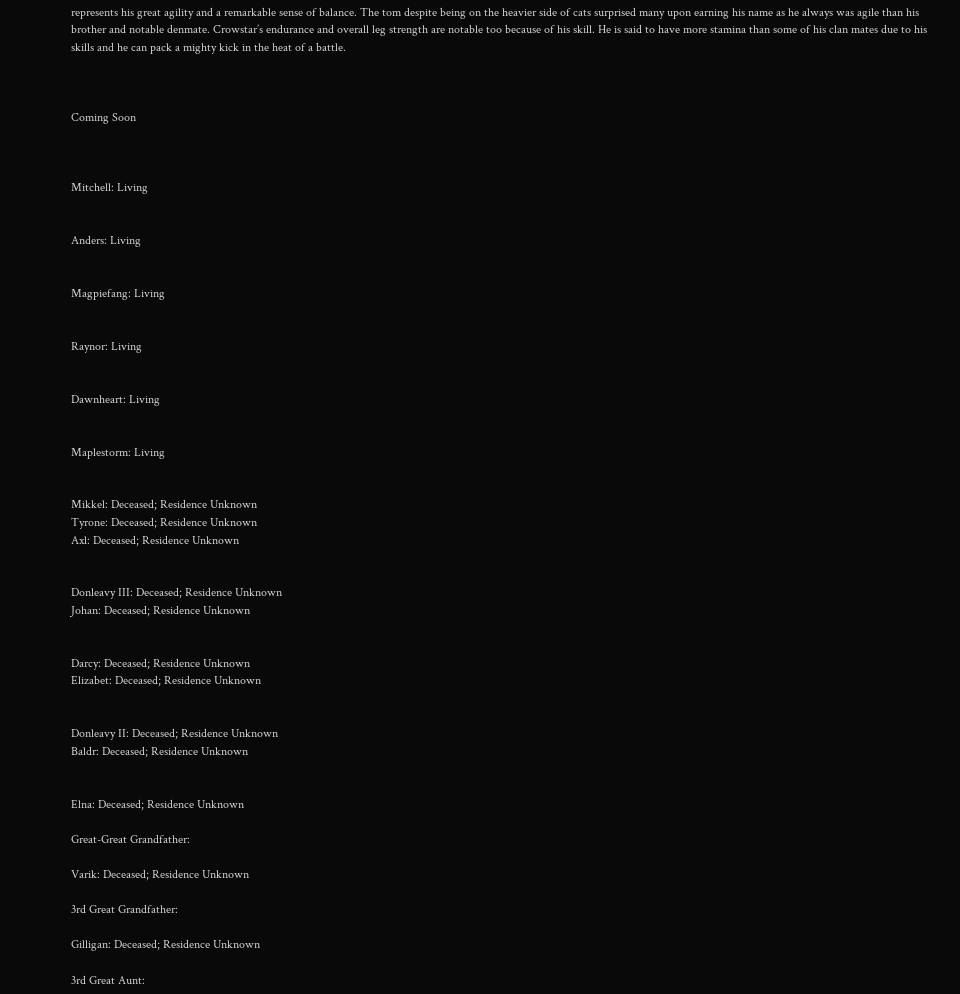represents his great agility and a remarkable sense of balance. The tom despite being on the heavier side of cats surprised many upon earning his name as he always was agile than his brother and notable denmate. Crowstar’s endurance and overall leg strength are notable too because of his skill. He is said to have more stamina than some of his clan mates due to his skills and he can pack a mighty kick in the heat of a battle.



Coming Soon



Mitchell: Living


Anders: Living


Magpiefang: Living


Raynor: Living


Dawnheart: Living


Maplestorm: Living


Mikkel: Deceased; Residence Unknown
Tyrone: Deceased; Residence Unknown
Axl: Deceased; Residence Unknown


Donleavy III: Deceased; Residence Unknown
Johan: Deceased; Residence Unknown


Darcy: Deceased; Residence Unknown
Elizabet: Deceased; Residence Unknown


Donleavy II: Deceased; Residence Unknown
Baldr: Deceased; Residence Unknown


Elna: Deceased; Residence Unknown

Great-Great Grandfather:

Varik: Deceased; Residence Unknown

3rd Great Grandfather:

Gilligan: Deceased; Residence Unknown

3rd Great Aunt: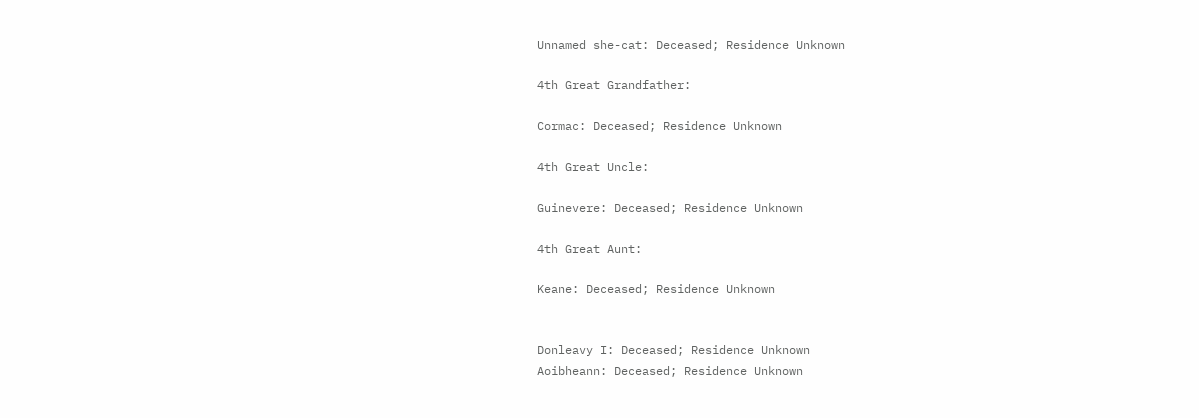Unnamed she-cat: Deceased; Residence Unknown

4th Great Grandfather:

Cormac: Deceased; Residence Unknown

4th Great Uncle:

Guinevere: Deceased; Residence Unknown

4th Great Aunt:

Keane: Deceased; Residence Unknown


Donleavy I: Deceased; Residence Unknown
Aoibheann: Deceased; Residence Unknown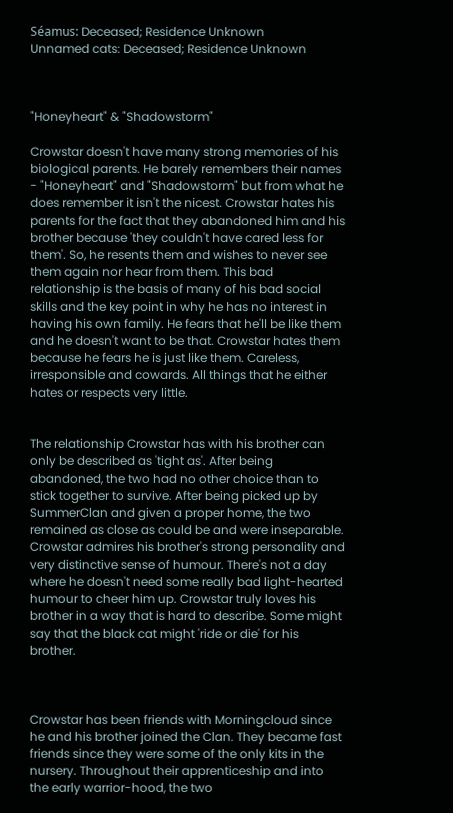Séamus: Deceased; Residence Unknown
Unnamed cats: Deceased; Residence Unknown



"Honeyheart" & "Shadowstorm"

Crowstar doesn't have many strong memories of his biological parents. He barely remembers their names - "Honeyheart" and "Shadowstorm" but from what he does remember it isn't the nicest. Crowstar hates his parents for the fact that they abandoned him and his brother because 'they couldn't have cared less for them'. So, he resents them and wishes to never see them again nor hear from them. This bad relationship is the basis of many of his bad social skills and the key point in why he has no interest in having his own family. He fears that he'll be like them and he doesn't want to be that. Crowstar hates them because he fears he is just like them. Careless, irresponsible and cowards. All things that he either hates or respects very little.


The relationship Crowstar has with his brother can only be described as 'tight as'. After being abandoned, the two had no other choice than to stick together to survive. After being picked up by SummerClan and given a proper home, the two remained as close as could be and were inseparable. Crowstar admires his brother's strong personality and very distinctive sense of humour. There's not a day where he doesn't need some really bad light-hearted humour to cheer him up. Crowstar truly loves his brother in a way that is hard to describe. Some might say that the black cat might 'ride or die' for his brother.



Crowstar has been friends with Morningcloud since he and his brother joined the Clan. They became fast friends since they were some of the only kits in the nursery. Throughout their apprenticeship and into the early warrior-hood, the two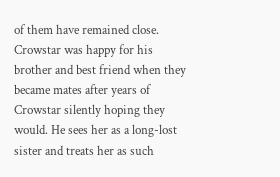of them have remained close. Crowstar was happy for his brother and best friend when they became mates after years of Crowstar silently hoping they would. He sees her as a long-lost sister and treats her as such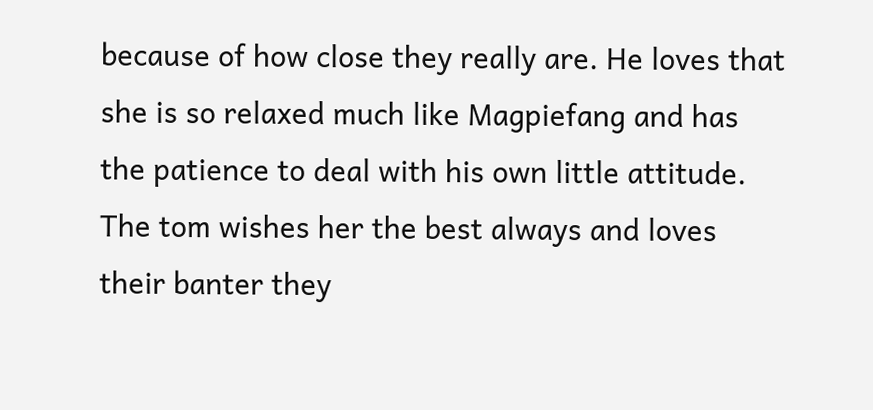because of how close they really are. He loves that she is so relaxed much like Magpiefang and has the patience to deal with his own little attitude. The tom wishes her the best always and loves their banter they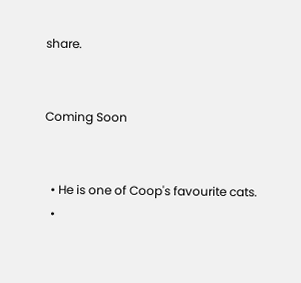share.


Coming Soon


  • He is one of Coop's favourite cats.
  •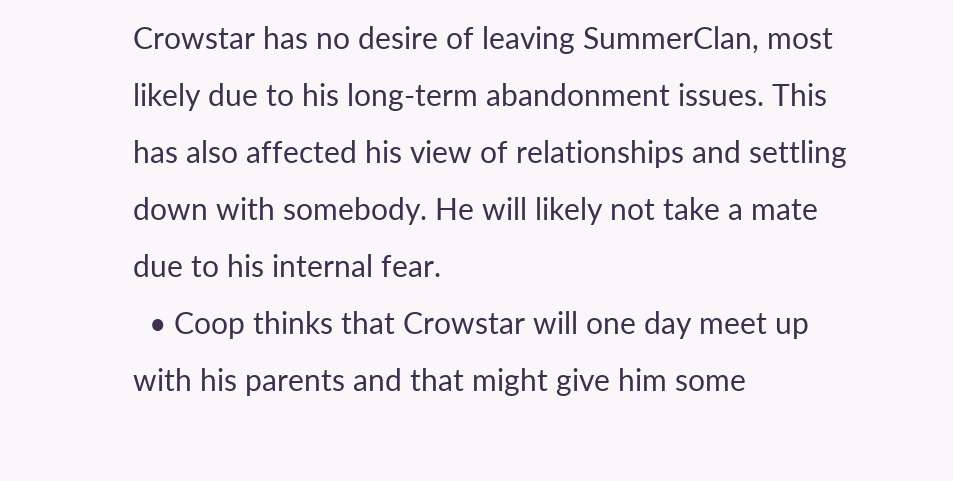Crowstar has no desire of leaving SummerClan, most likely due to his long-term abandonment issues. This has also affected his view of relationships and settling down with somebody. He will likely not take a mate due to his internal fear.
  • Coop thinks that Crowstar will one day meet up with his parents and that might give him some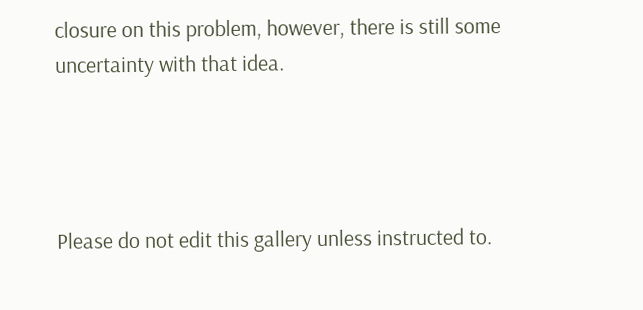closure on this problem, however, there is still some uncertainty with that idea.




Please do not edit this gallery unless instructed to.